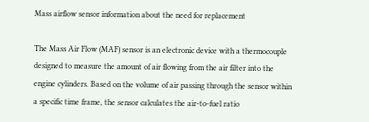Mass airflow sensor information about the need for replacement

The Mass Air Flow (MAF) sensor is an electronic device with a thermocouple designed to measure the amount of air flowing from the air filter into the engine cylinders. Based on the volume of air passing through the sensor within a specific time frame, the sensor calculates the air-to-fuel ratio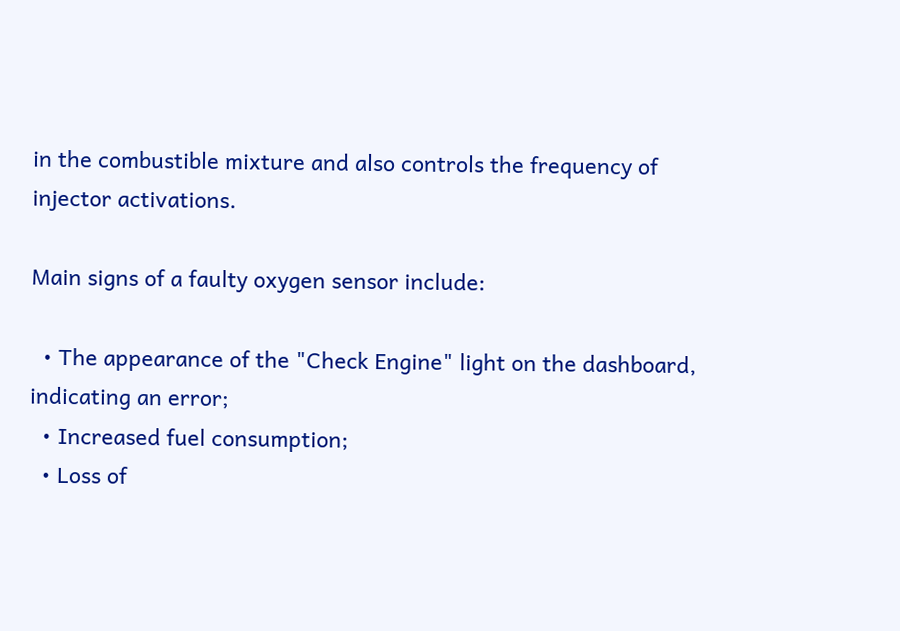in the combustible mixture and also controls the frequency of injector activations.

Main signs of a faulty oxygen sensor include:

  • The appearance of the "Check Engine" light on the dashboard, indicating an error;
  • Increased fuel consumption;
  • Loss of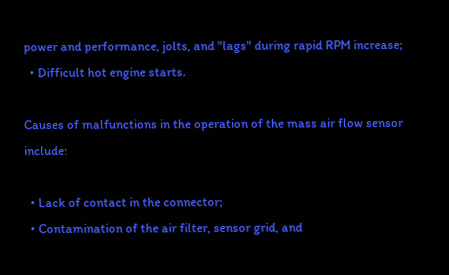power and performance, jolts, and "lags" during rapid RPM increase;
  • Difficult hot engine starts.

Causes of malfunctions in the operation of the mass air flow sensor include:

  • Lack of contact in the connector;
  • Contamination of the air filter, sensor grid, and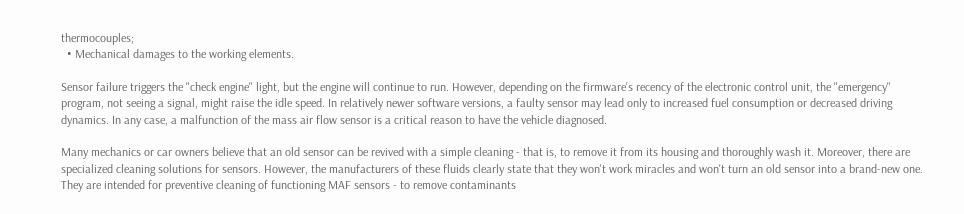thermocouples;
  • Mechanical damages to the working elements.

Sensor failure triggers the "check engine" light, but the engine will continue to run. However, depending on the firmware's recency of the electronic control unit, the "emergency" program, not seeing a signal, might raise the idle speed. In relatively newer software versions, a faulty sensor may lead only to increased fuel consumption or decreased driving dynamics. In any case, a malfunction of the mass air flow sensor is a critical reason to have the vehicle diagnosed.

Many mechanics or car owners believe that an old sensor can be revived with a simple cleaning - that is, to remove it from its housing and thoroughly wash it. Moreover, there are specialized cleaning solutions for sensors. However, the manufacturers of these fluids clearly state that they won't work miracles and won't turn an old sensor into a brand-new one. They are intended for preventive cleaning of functioning MAF sensors - to remove contaminants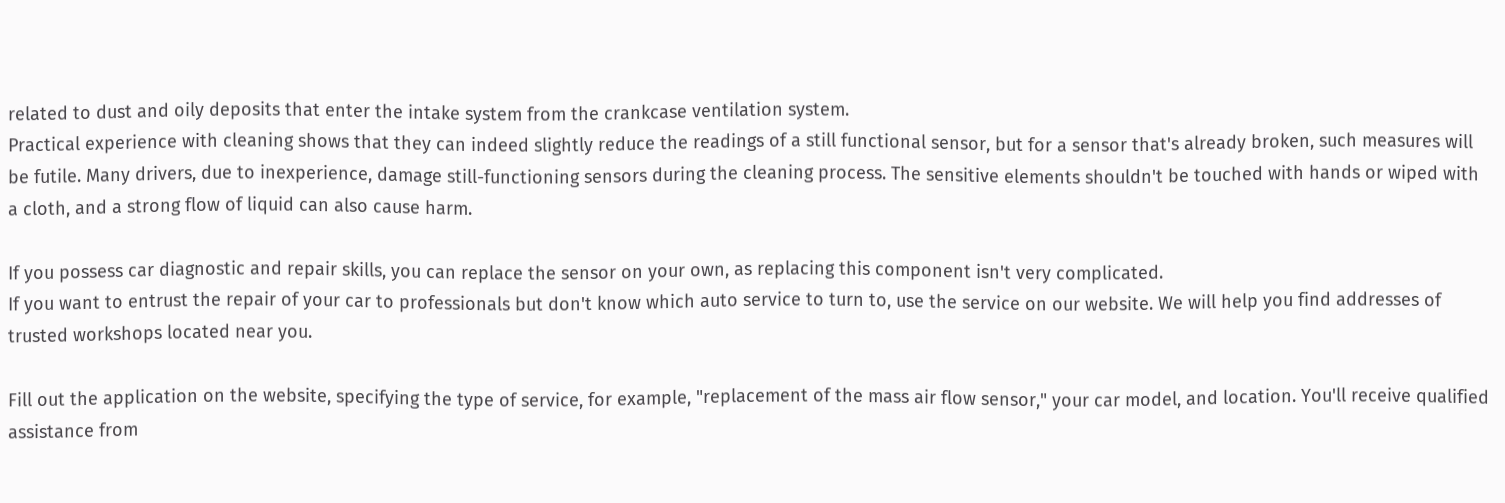related to dust and oily deposits that enter the intake system from the crankcase ventilation system.
Practical experience with cleaning shows that they can indeed slightly reduce the readings of a still functional sensor, but for a sensor that's already broken, such measures will be futile. Many drivers, due to inexperience, damage still-functioning sensors during the cleaning process. The sensitive elements shouldn't be touched with hands or wiped with a cloth, and a strong flow of liquid can also cause harm.

If you possess car diagnostic and repair skills, you can replace the sensor on your own, as replacing this component isn't very complicated.
If you want to entrust the repair of your car to professionals but don't know which auto service to turn to, use the service on our website. We will help you find addresses of trusted workshops located near you.

Fill out the application on the website, specifying the type of service, for example, "replacement of the mass air flow sensor," your car model, and location. You'll receive qualified assistance from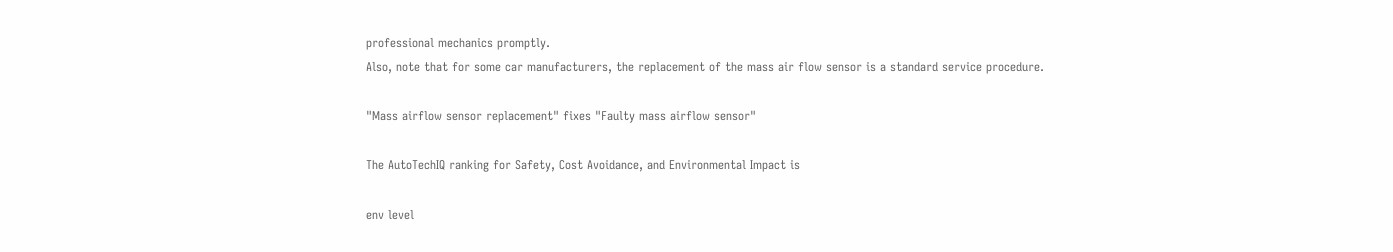professional mechanics promptly.
Also, note that for some car manufacturers, the replacement of the mass air flow sensor is a standard service procedure.

"Mass airflow sensor replacement" fixes "Faulty mass airflow sensor"

The AutoTechIQ ranking for Safety, Cost Avoidance, and Environmental Impact is

env level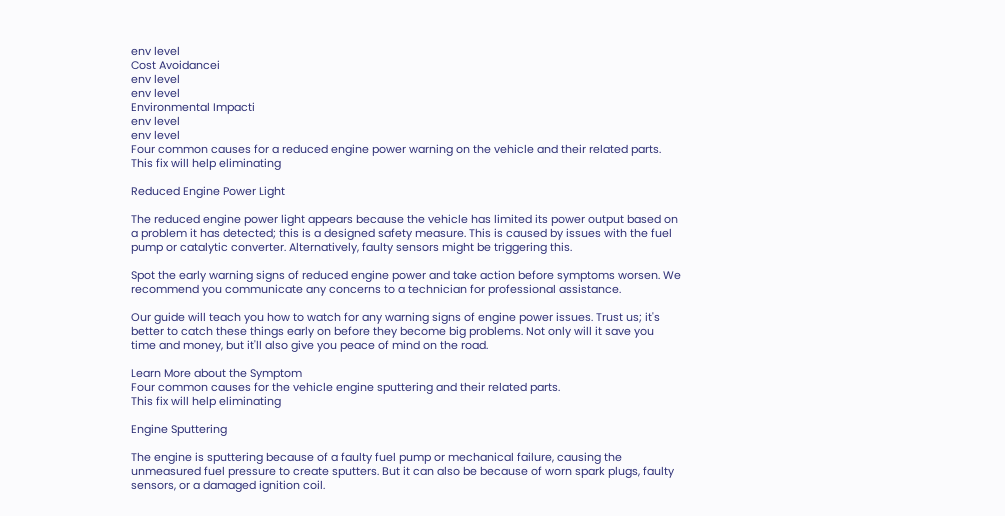env level
Cost Avoidancei
env level
env level
Environmental Impacti
env level
env level
Four common causes for a reduced engine power warning on the vehicle and their related parts.
This fix will help eliminating

Reduced Engine Power Light

The reduced engine power light appears because the vehicle has limited its power output based on a problem it has detected; this is a designed safety measure. This is caused by issues with the fuel pump or catalytic converter. Alternatively, faulty sensors might be triggering this.

Spot the early warning signs of reduced engine power and take action before symptoms worsen. We recommend you communicate any concerns to a technician for professional assistance.

Our guide will teach you how to watch for any warning signs of engine power issues. Trust us; it's better to catch these things early on before they become big problems. Not only will it save you time and money, but it'll also give you peace of mind on the road.

Learn More about the Symptom
Four common causes for the vehicle engine sputtering and their related parts.
This fix will help eliminating

Engine Sputtering

The engine is sputtering because of a faulty fuel pump or mechanical failure, causing the unmeasured fuel pressure to create sputters. But it can also be because of worn spark plugs, faulty sensors, or a damaged ignition coil.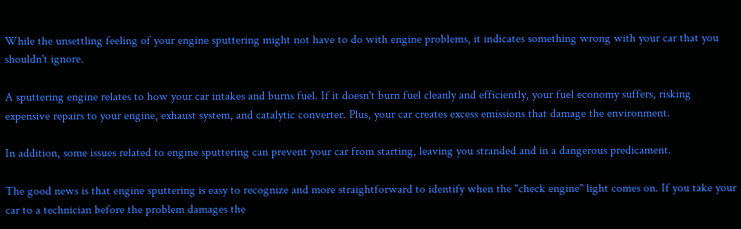While the unsettling feeling of your engine sputtering might not have to do with engine problems, it indicates something wrong with your car that you shouldn't ignore.

A sputtering engine relates to how your car intakes and burns fuel. If it doesn't burn fuel cleanly and efficiently, your fuel economy suffers, risking expensive repairs to your engine, exhaust system, and catalytic converter. Plus, your car creates excess emissions that damage the environment.

In addition, some issues related to engine sputtering can prevent your car from starting, leaving you stranded and in a dangerous predicament.

The good news is that engine sputtering is easy to recognize and more straightforward to identify when the "check engine" light comes on. If you take your car to a technician before the problem damages the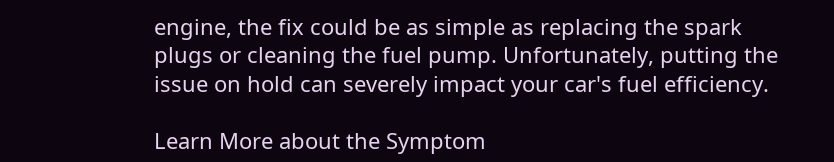engine, the fix could be as simple as replacing the spark plugs or cleaning the fuel pump. Unfortunately, putting the issue on hold can severely impact your car's fuel efficiency.

Learn More about the Symptom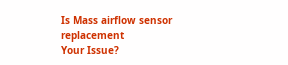Is Mass airflow sensor replacement
Your Issue?